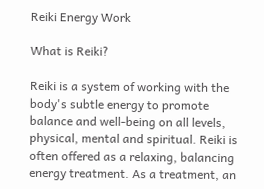Reiki Energy Work

What is Reiki?

Reiki is a system of working with the body's subtle energy to promote balance and well-being on all levels, physical, mental and spiritual. Reiki is often offered as a relaxing, balancing energy treatment. As a treatment, an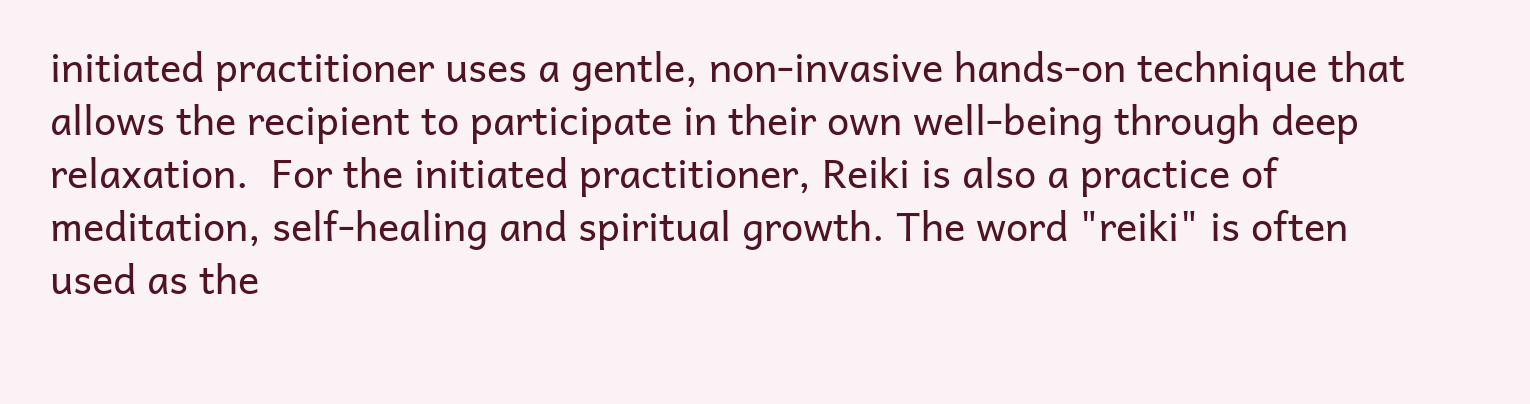initiated practitioner uses a gentle, non-invasive hands-on technique that allows the recipient to participate in their own well-being through deep relaxation.  For the initiated practitioner, Reiki is also a practice of meditation, self-healing and spiritual growth. The word "reiki" is often used as the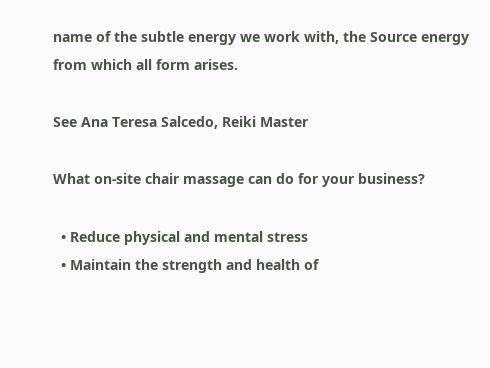name of the subtle energy we work with, the Source energy from which all form arises.

See Ana Teresa Salcedo, Reiki Master

What on-site chair massage can do for your business?

  • Reduce physical and mental stress
  • Maintain the strength and health of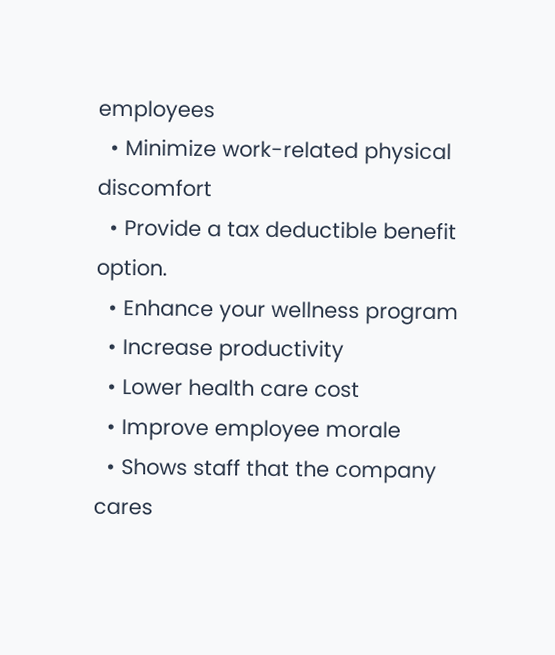employees
  • Minimize work-related physical discomfort
  • Provide a tax deductible benefit option.
  • Enhance your wellness program
  • Increase productivity
  • Lower health care cost
  • Improve employee morale
  • Shows staff that the company cares